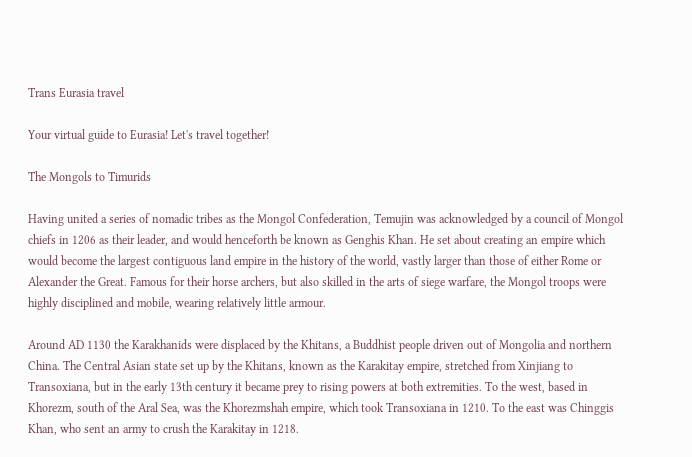Trans Eurasia travel

Your virtual guide to Eurasia! Let's travel together!

The Mongols to Timurids

Having united a series of nomadic tribes as the Mongol Confederation, Temujin was acknowledged by a council of Mongol chiefs in 1206 as their leader, and would henceforth be known as Genghis Khan. He set about creating an empire which would become the largest contiguous land empire in the history of the world, vastly larger than those of either Rome or Alexander the Great. Famous for their horse archers, but also skilled in the arts of siege warfare, the Mongol troops were highly disciplined and mobile, wearing relatively little armour.

Around AD 1130 the Karakhanids were displaced by the Khitans, a Buddhist people driven out of Mongolia and northern China. The Central Asian state set up by the Khitans, known as the Karakitay empire, stretched from Xinjiang to Transoxiana, but in the early 13th century it became prey to rising powers at both extremities. To the west, based in Khorezm, south of the Aral Sea, was the Khorezmshah empire, which took Transoxiana in 1210. To the east was Chinggis Khan, who sent an army to crush the Karakitay in 1218.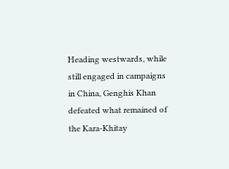Heading westwards, while still engaged in campaigns in China, Genghis Khan defeated what remained of the Kara-Khitay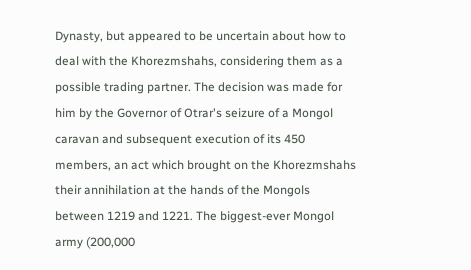Dynasty, but appeared to be uncertain about how to deal with the Khorezmshahs, considering them as a possible trading partner. The decision was made for him by the Governor of Otrar's seizure of a Mongol caravan and subsequent execution of its 450 members, an act which brought on the Khorezmshahs their annihilation at the hands of the Mongols between 1219 and 1221. The biggest-ever Mongol army (200,000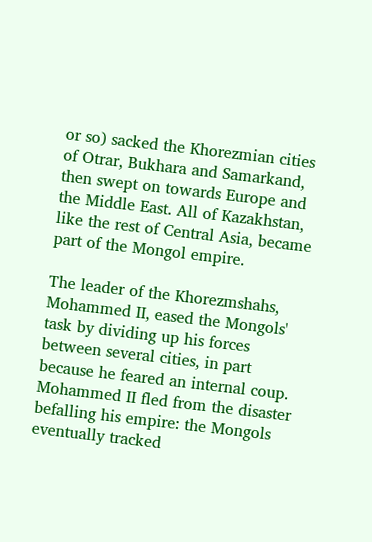or so) sacked the Khorezmian cities of Otrar, Bukhara and Samarkand, then swept on towards Europe and the Middle East. All of Kazakhstan, like the rest of Central Asia, became part of the Mongol empire.

The leader of the Khorezmshahs, Mohammed II, eased the Mongols' task by dividing up his forces between several cities, in part because he feared an internal coup. Mohammed II fled from the disaster befalling his empire: the Mongols eventually tracked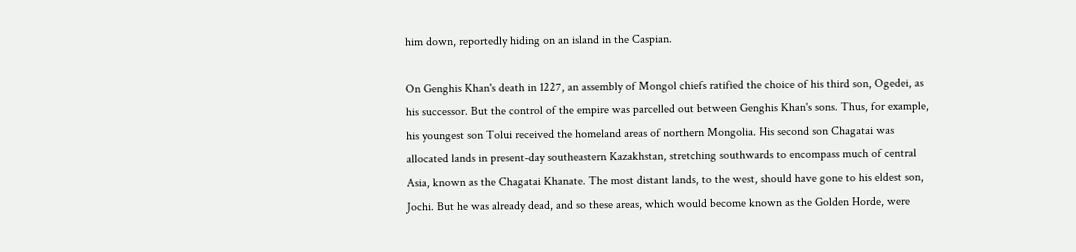him down, reportedly hiding on an island in the Caspian.

On Genghis Khan's death in 1227, an assembly of Mongol chiefs ratified the choice of his third son, Ogedei, as his successor. But the control of the empire was parcelled out between Genghis Khan's sons. Thus, for example, his youngest son Tolui received the homeland areas of northern Mongolia. His second son Chagatai was allocated lands in present-day southeastern Kazakhstan, stretching southwards to encompass much of central Asia, known as the Chagatai Khanate. The most distant lands, to the west, should have gone to his eldest son, Jochi. But he was already dead, and so these areas, which would become known as the Golden Horde, were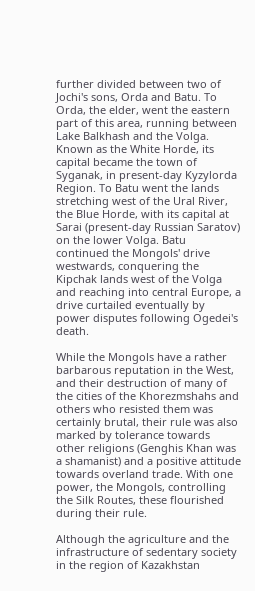further divided between two of Jochi's sons, Orda and Batu. To Orda, the elder, went the eastern part of this area, running between Lake Balkhash and the Volga. Known as the White Horde, its capital became the town of Syganak, in present-day Kyzylorda Region. To Batu went the lands stretching west of the Ural River, the Blue Horde, with its capital at Sarai (present-day Russian Saratov) on the lower Volga. Batu continued the Mongols' drive westwards, conquering the Kipchak lands west of the Volga and reaching into central Europe, a drive curtailed eventually by power disputes following Ogedei's death.

While the Mongols have a rather barbarous reputation in the West, and their destruction of many of the cities of the Khorezmshahs and others who resisted them was certainly brutal, their rule was also marked by tolerance towards other religions (Genghis Khan was a shamanist) and a positive attitude towards overland trade. With one power, the Mongols, controlling the Silk Routes, these flourished during their rule.

Although the agriculture and the infrastructure of sedentary society in the region of Kazakhstan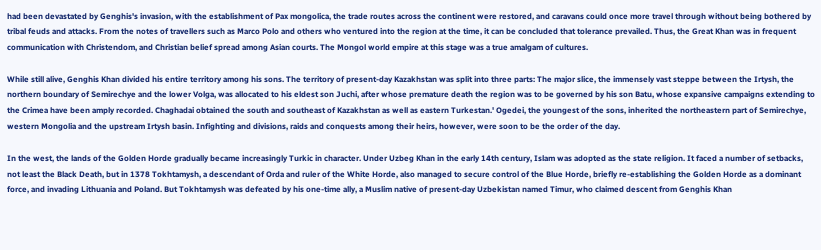had been devastated by Genghis's invasion, with the establishment of Pax mongolica, the trade routes across the continent were restored, and caravans could once more travel through without being bothered by tribal feuds and attacks. From the notes of travellers such as Marco Polo and others who ventured into the region at the time, it can be concluded that tolerance prevailed. Thus, the Great Khan was in frequent communication with Christendom, and Christian belief spread among Asian courts. The Mongol world empire at this stage was a true amalgam of cultures.

While still alive, Genghis Khan divided his entire territory among his sons. The territory of present-day Kazakhstan was split into three parts: The major slice, the immensely vast steppe between the Irtysh, the northern boundary of Semirechye and the lower Volga, was allocated to his eldest son Juchi, after whose premature death the region was to be governed by his son Batu, whose expansive campaigns extending to the Crimea have been amply recorded. Chaghadai obtained the south and southeast of Kazakhstan as well as eastern Turkestan.' Ogedei, the youngest of the sons, inherited the northeastern part of Semirechye, western Mongolia and the upstream Irtysh basin. Infighting and divisions, raids and conquests among their heirs, however, were soon to be the order of the day.

In the west, the lands of the Golden Horde gradually became increasingly Turkic in character. Under Uzbeg Khan in the early 14th century, Islam was adopted as the state religion. It faced a number of setbacks, not least the Black Death, but in 1378 Tokhtamysh, a descendant of Orda and ruler of the White Horde, also managed to secure control of the Blue Horde, briefly re-establishing the Golden Horde as a dominant force, and invading Lithuania and Poland. But Tokhtamysh was defeated by his one-time ally, a Muslim native of present-day Uzbekistan named Timur, who claimed descent from Genghis Khan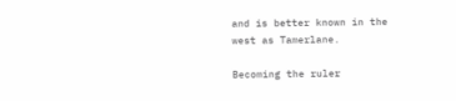and is better known in the west as Tamerlane.

Becoming the ruler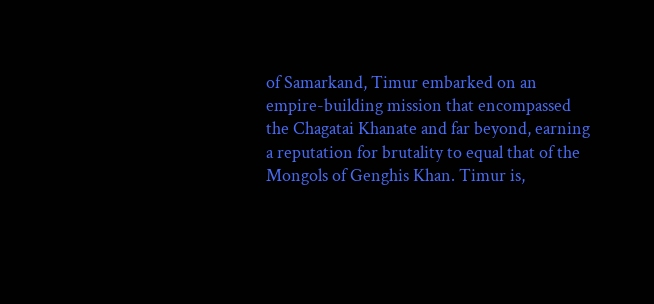of Samarkand, Timur embarked on an empire-building mission that encompassed the Chagatai Khanate and far beyond, earning a reputation for brutality to equal that of the Mongols of Genghis Khan. Timur is,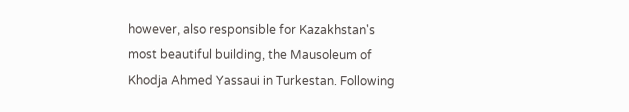however, also responsible for Kazakhstan's most beautiful building, the Mausoleum of Khodja Ahmed Yassaui in Turkestan. Following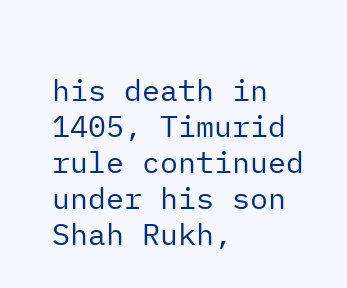his death in 1405, Timurid rule continued under his son Shah Rukh,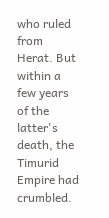who ruled from Herat. But within a few years of the latter's death, the Timurid Empire had crumbled.